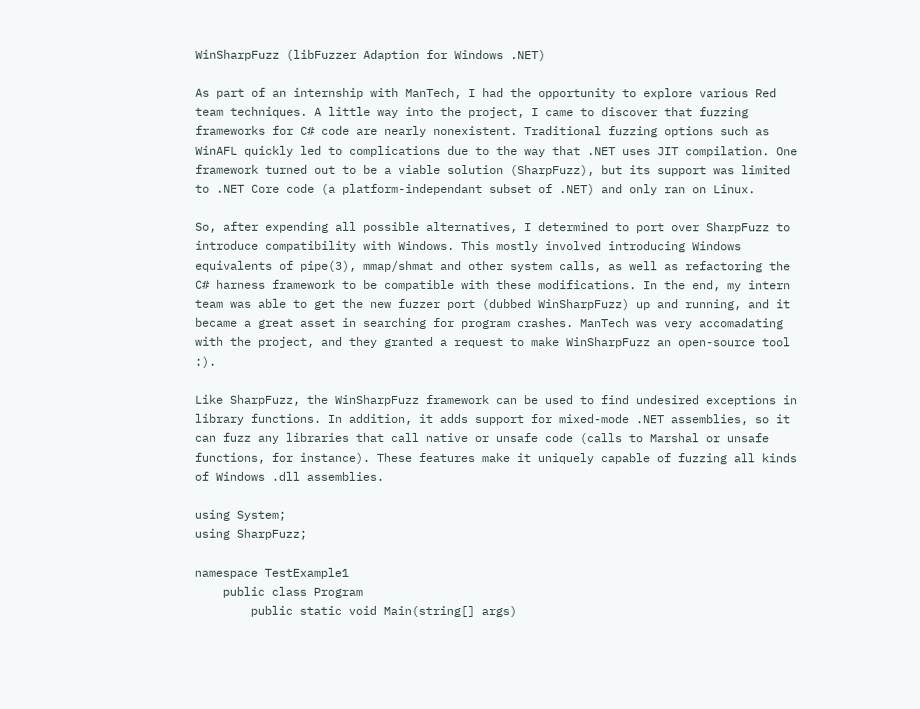WinSharpFuzz (libFuzzer Adaption for Windows .NET)

As part of an internship with ManTech, I had the opportunity to explore various Red team techniques. A little way into the project, I came to discover that fuzzing frameworks for C# code are nearly nonexistent. Traditional fuzzing options such as WinAFL quickly led to complications due to the way that .NET uses JIT compilation. One framework turned out to be a viable solution (SharpFuzz), but its support was limited to .NET Core code (a platform-independant subset of .NET) and only ran on Linux.

So, after expending all possible alternatives, I determined to port over SharpFuzz to introduce compatibility with Windows. This mostly involved introducing Windows equivalents of pipe(3), mmap/shmat and other system calls, as well as refactoring the C# harness framework to be compatible with these modifications. In the end, my intern team was able to get the new fuzzer port (dubbed WinSharpFuzz) up and running, and it became a great asset in searching for program crashes. ManTech was very accomadating with the project, and they granted a request to make WinSharpFuzz an open-source tool :).

Like SharpFuzz, the WinSharpFuzz framework can be used to find undesired exceptions in library functions. In addition, it adds support for mixed-mode .NET assemblies, so it can fuzz any libraries that call native or unsafe code (calls to Marshal or unsafe functions, for instance). These features make it uniquely capable of fuzzing all kinds of Windows .dll assemblies.

using System;
using SharpFuzz;

namespace TestExample1
    public class Program
        public static void Main(string[] args)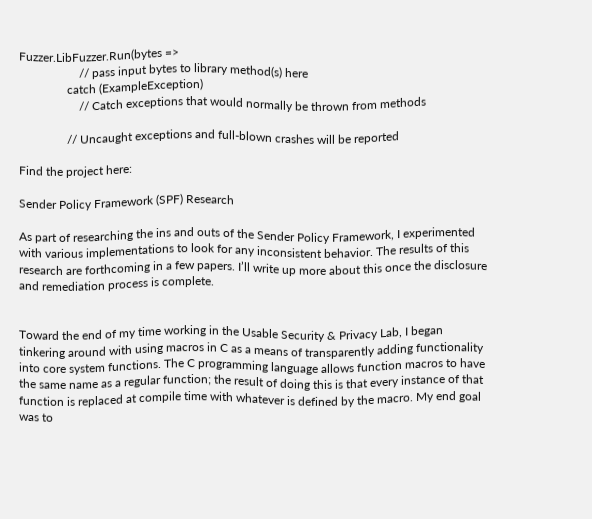Fuzzer.LibFuzzer.Run(bytes =>
                    // pass input bytes to library method(s) here
                catch (ExampleException)
                    // Catch exceptions that would normally be thrown from methods

                // Uncaught exceptions and full-blown crashes will be reported

Find the project here:

Sender Policy Framework (SPF) Research

As part of researching the ins and outs of the Sender Policy Framework, I experimented with various implementations to look for any inconsistent behavior. The results of this research are forthcoming in a few papers. I’ll write up more about this once the disclosure and remediation process is complete.


Toward the end of my time working in the Usable Security & Privacy Lab, I began tinkering around with using macros in C as a means of transparently adding functionality into core system functions. The C programming language allows function macros to have the same name as a regular function; the result of doing this is that every instance of that function is replaced at compile time with whatever is defined by the macro. My end goal was to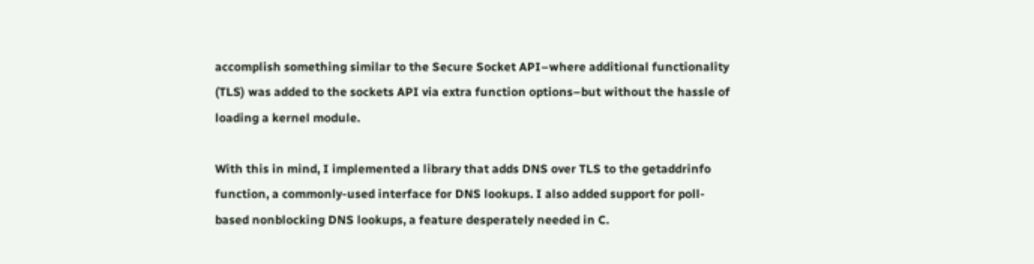accomplish something similar to the Secure Socket API–where additional functionality (TLS) was added to the sockets API via extra function options–but without the hassle of loading a kernel module.

With this in mind, I implemented a library that adds DNS over TLS to the getaddrinfo function, a commonly-used interface for DNS lookups. I also added support for poll-based nonblocking DNS lookups, a feature desperately needed in C.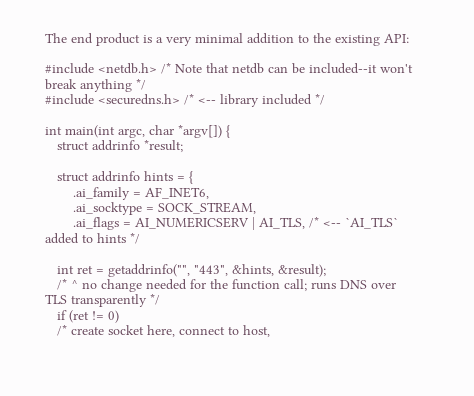The end product is a very minimal addition to the existing API:

#include <netdb.h> /* Note that netdb can be included--it won't break anything */
#include <securedns.h> /* <-- library included */

int main(int argc, char *argv[]) {
   struct addrinfo *result;

   struct addrinfo hints = {
       .ai_family = AF_INET6,
       .ai_socktype = SOCK_STREAM,
       .ai_flags = AI_NUMERICSERV | AI_TLS, /* <-- `AI_TLS` added to hints */

   int ret = getaddrinfo("", "443", &hints, &result);
   /* ^ no change needed for the function call; runs DNS over TLS transparently */
   if (ret != 0)
   /* create socket here, connect to host,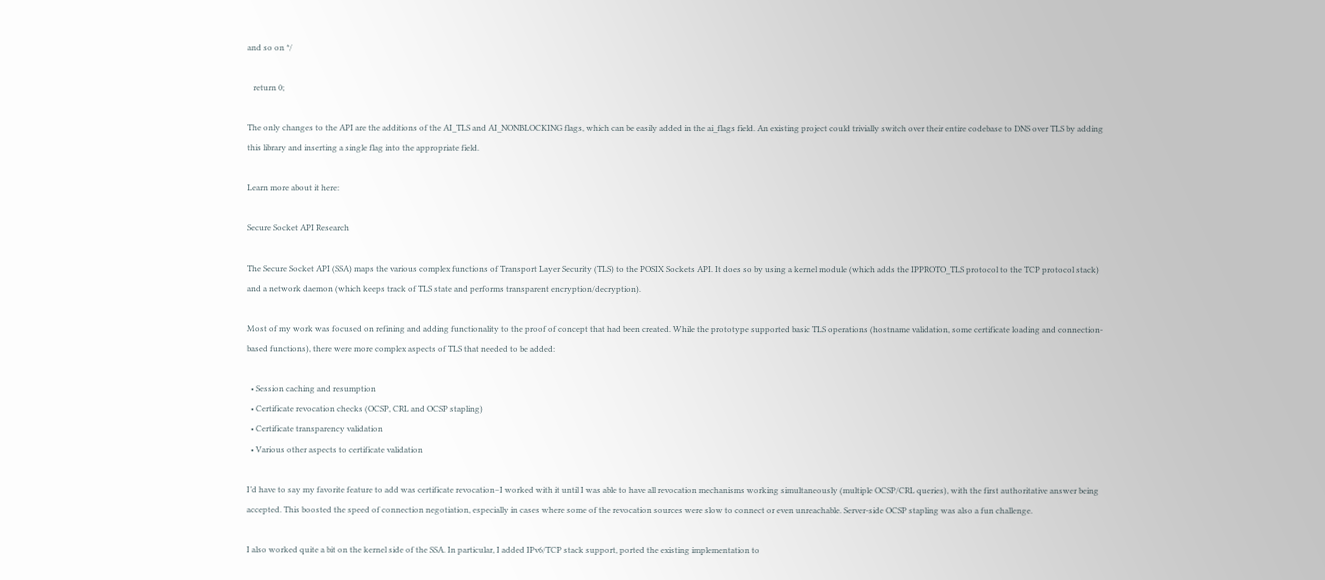and so on */

   return 0;

The only changes to the API are the additions of the AI_TLS and AI_NONBLOCKING flags, which can be easily added in the ai_flags field. An existing project could trivially switch over their entire codebase to DNS over TLS by adding this library and inserting a single flag into the appropriate field.

Learn more about it here:

Secure Socket API Research

The Secure Socket API (SSA) maps the various complex functions of Transport Layer Security (TLS) to the POSIX Sockets API. It does so by using a kernel module (which adds the IPPROTO_TLS protocol to the TCP protocol stack) and a network daemon (which keeps track of TLS state and performs transparent encryption/decryption).

Most of my work was focused on refining and adding functionality to the proof of concept that had been created. While the prototype supported basic TLS operations (hostname validation, some certificate loading and connection-based functions), there were more complex aspects of TLS that needed to be added:

  • Session caching and resumption
  • Certificate revocation checks (OCSP, CRL and OCSP stapling)
  • Certificate transparency validation
  • Various other aspects to certificate validation

I’d have to say my favorite feature to add was certificate revocation–I worked with it until I was able to have all revocation mechanisms working simultaneously (multiple OCSP/CRL queries), with the first authoritative answer being accepted. This boosted the speed of connection negotiation, especially in cases where some of the revocation sources were slow to connect or even unreachable. Server-side OCSP stapling was also a fun challenge.

I also worked quite a bit on the kernel side of the SSA. In particular, I added IPv6/TCP stack support, ported the existing implementation to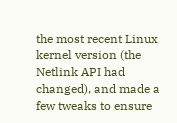the most recent Linux kernel version (the Netlink API had changed), and made a few tweaks to ensure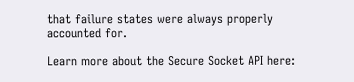that failure states were always properly accounted for.

Learn more about the Secure Socket API here: